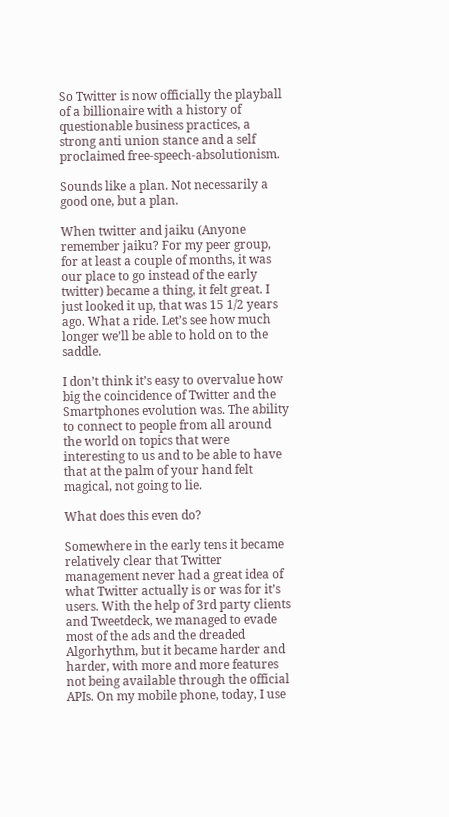So Twitter is now officially the playball of a billionaire with a history of questionable business practices, a strong anti union stance and a self proclaimed free-speech-absolutionism.

Sounds like a plan. Not necessarily a good one, but a plan.

When twitter and jaiku (Anyone remember jaiku? For my peer group, for at least a couple of months, it was our place to go instead of the early twitter) became a thing, it felt great. I just looked it up, that was 15 1/2 years ago. What a ride. Let’s see how much longer we’ll be able to hold on to the saddle.

I don’t think it’s easy to overvalue how big the coincidence of Twitter and the Smartphones evolution was. The ability to connect to people from all around the world on topics that were interesting to us and to be able to have that at the palm of your hand felt magical, not going to lie.

What does this even do?

Somewhere in the early tens it became relatively clear that Twitter management never had a great idea of what Twitter actually is or was for it’s users. With the help of 3rd party clients and Tweetdeck, we managed to evade most of the ads and the dreaded Algorhythm, but it became harder and harder, with more and more features not being available through the official APIs. On my mobile phone, today, I use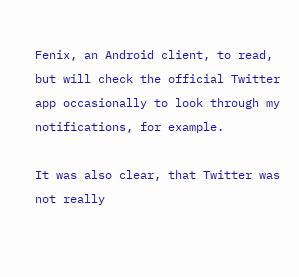Fenix, an Android client, to read, but will check the official Twitter app occasionally to look through my notifications, for example.

It was also clear, that Twitter was not really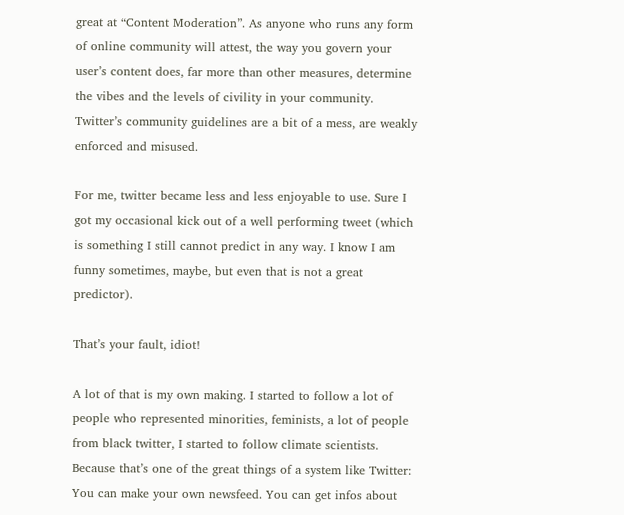great at “Content Moderation”. As anyone who runs any form of online community will attest, the way you govern your user’s content does, far more than other measures, determine the vibes and the levels of civility in your community. Twitter’s community guidelines are a bit of a mess, are weakly enforced and misused.

For me, twitter became less and less enjoyable to use. Sure I got my occasional kick out of a well performing tweet (which is something I still cannot predict in any way. I know I am funny sometimes, maybe, but even that is not a great predictor).

That’s your fault, idiot!

A lot of that is my own making. I started to follow a lot of people who represented minorities, feminists, a lot of people from black twitter, I started to follow climate scientists. Because that’s one of the great things of a system like Twitter: You can make your own newsfeed. You can get infos about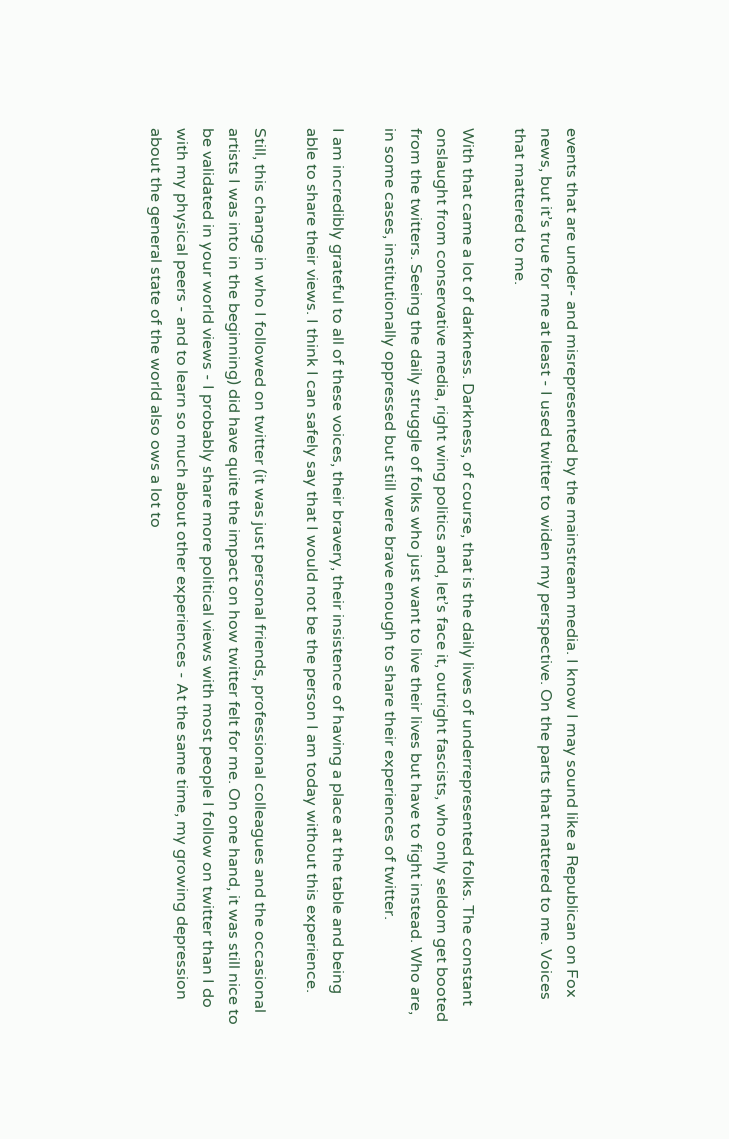events that are under- and misrepresented by the mainstream media. I know I may sound like a Republican on Fox news, but it’s true for me at least - I used twitter to widen my perspective. On the parts that mattered to me. Voices that mattered to me.

With that came a lot of darkness. Darkness, of course, that is the daily lives of underrepresented folks. The constant onslaught from conservative media, right wing politics and, let’s face it, outright fascists, who only seldom get booted from the twitters. Seeing the daily struggle of folks who just want to live their lives but have to fight instead. Who are, in some cases, institutionally oppressed but still were brave enough to share their experiences of twitter.

I am incredibly grateful to all of these voices, their bravery, their insistence of having a place at the table and being able to share their views. I think I can safely say that I would not be the person I am today without this experience.

Still, this change in who I followed on twitter (it was just personal friends, professional colleagues and the occasional artists I was into in the beginning) did have quite the impact on how twitter felt for me. On one hand, it was still nice to be validated in your world views - I probably share more political views with most people I follow on twitter than I do with my physical peers - and to learn so much about other experiences - At the same time, my growing depression about the general state of the world also ows a lot to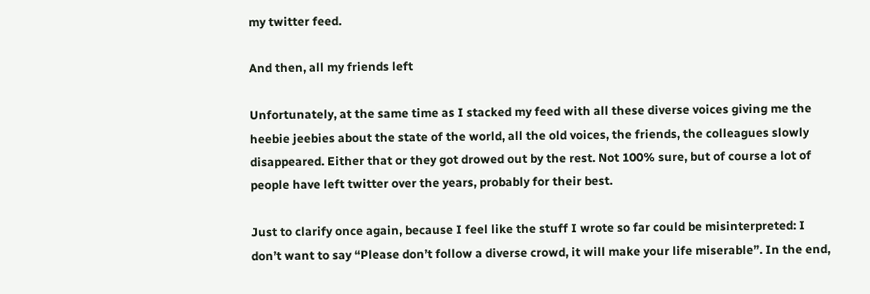my twitter feed.

And then, all my friends left

Unfortunately, at the same time as I stacked my feed with all these diverse voices giving me the heebie jeebies about the state of the world, all the old voices, the friends, the colleagues slowly disappeared. Either that or they got drowed out by the rest. Not 100% sure, but of course a lot of people have left twitter over the years, probably for their best.

Just to clarify once again, because I feel like the stuff I wrote so far could be misinterpreted: I don’t want to say “Please don’t follow a diverse crowd, it will make your life miserable”. In the end,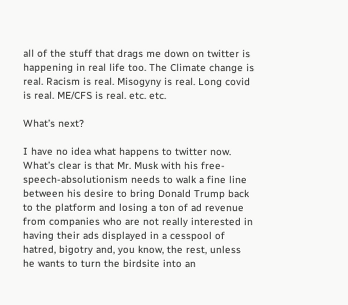all of the stuff that drags me down on twitter is happening in real life too. The Climate change is real. Racism is real. Misogyny is real. Long covid is real. ME/CFS is real. etc. etc.

What’s next?

I have no idea what happens to twitter now. What’s clear is that Mr. Musk with his free-speech-absolutionism needs to walk a fine line between his desire to bring Donald Trump back to the platform and losing a ton of ad revenue from companies who are not really interested in having their ads displayed in a cesspool of hatred, bigotry and, you know, the rest, unless he wants to turn the birdsite into an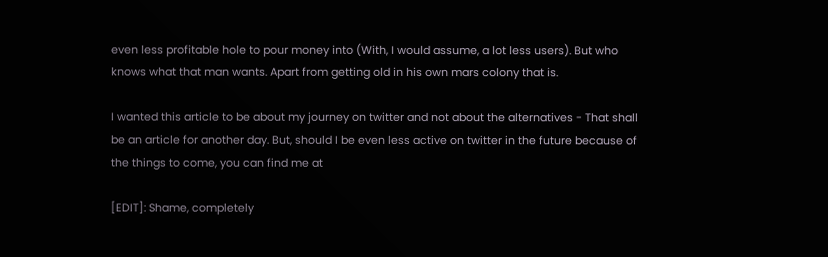even less profitable hole to pour money into (With, I would assume, a lot less users). But who knows what that man wants. Apart from getting old in his own mars colony that is.

I wanted this article to be about my journey on twitter and not about the alternatives - That shall be an article for another day. But, should I be even less active on twitter in the future because of the things to come, you can find me at

[EDIT]: Shame, completely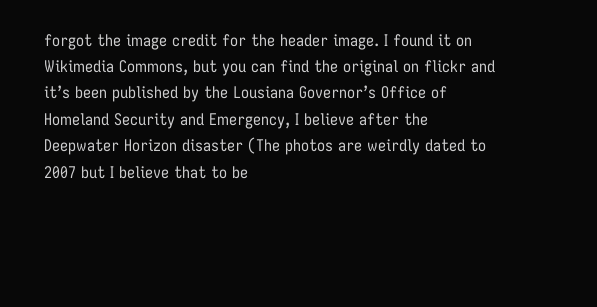forgot the image credit for the header image. I found it on Wikimedia Commons, but you can find the original on flickr and it’s been published by the Lousiana Governor’s Office of Homeland Security and Emergency, I believe after the Deepwater Horizon disaster (The photos are weirdly dated to 2007 but I believe that to be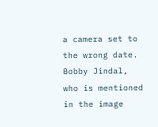a camera set to the wrong date. Bobby Jindal, who is mentioned in the image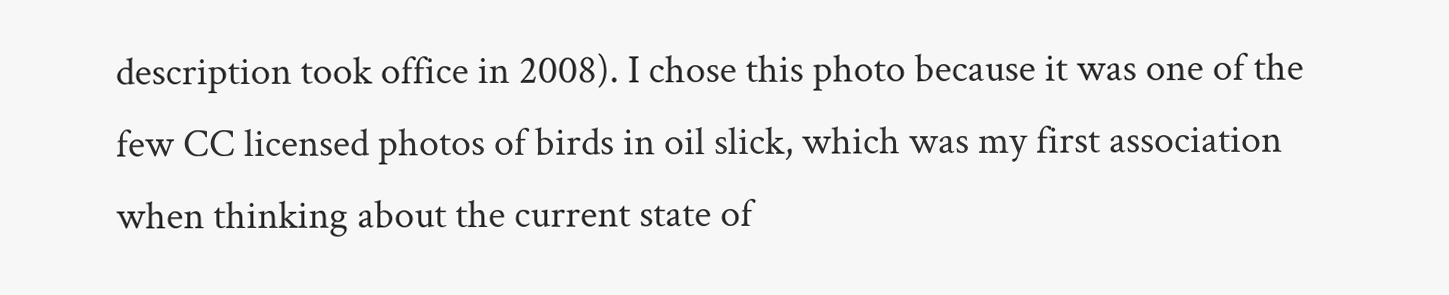description took office in 2008). I chose this photo because it was one of the few CC licensed photos of birds in oil slick, which was my first association when thinking about the current state of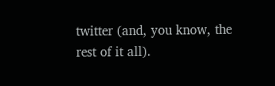twitter (and, you know, the rest of it all).